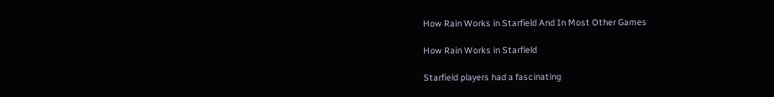How Rain Works in Starfield And In Most Other Games

How Rain Works in Starfield

Starfield players had a fascinating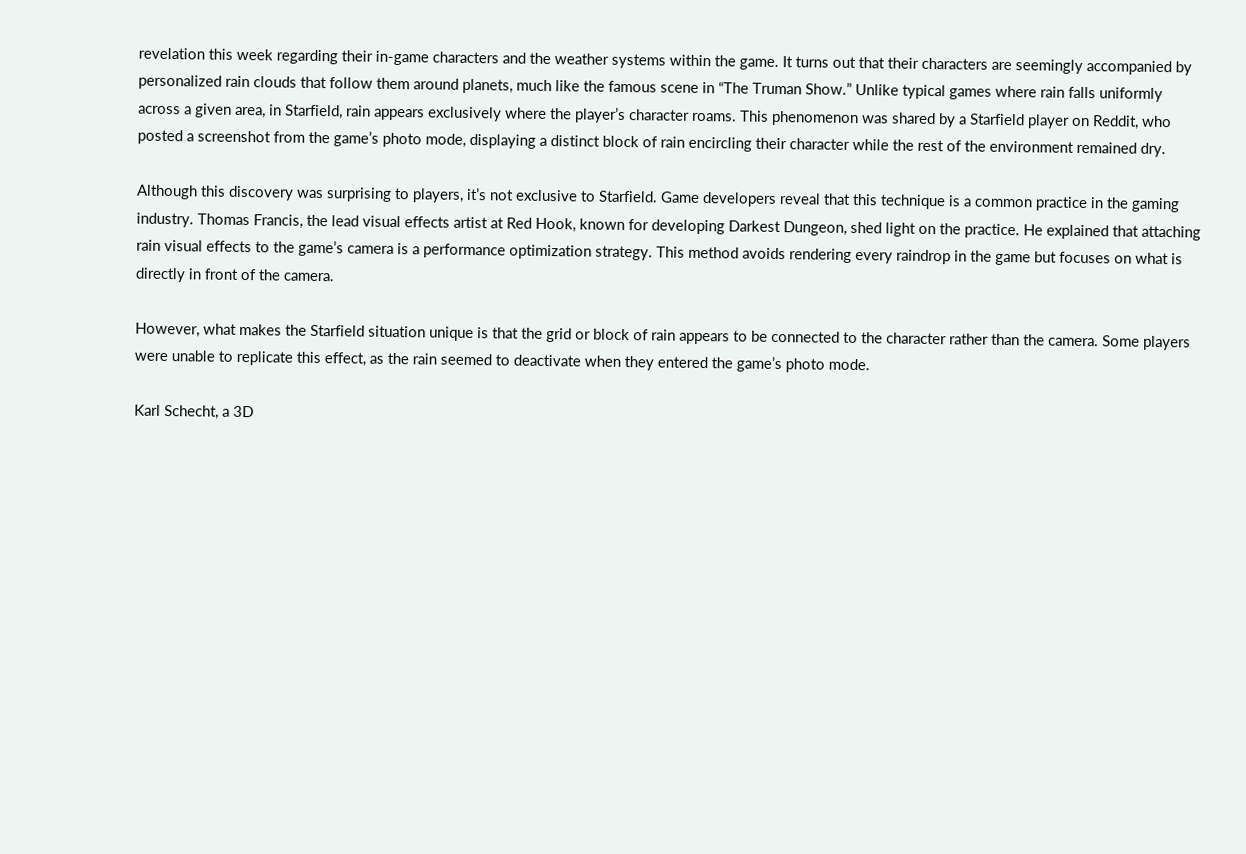revelation this week regarding their in-game characters and the weather systems within the game. It turns out that their characters are seemingly accompanied by personalized rain clouds that follow them around planets, much like the famous scene in “The Truman Show.” Unlike typical games where rain falls uniformly across a given area, in Starfield, rain appears exclusively where the player’s character roams. This phenomenon was shared by a Starfield player on Reddit, who posted a screenshot from the game’s photo mode, displaying a distinct block of rain encircling their character while the rest of the environment remained dry.

Although this discovery was surprising to players, it’s not exclusive to Starfield. Game developers reveal that this technique is a common practice in the gaming industry. Thomas Francis, the lead visual effects artist at Red Hook, known for developing Darkest Dungeon, shed light on the practice. He explained that attaching rain visual effects to the game’s camera is a performance optimization strategy. This method avoids rendering every raindrop in the game but focuses on what is directly in front of the camera.

However, what makes the Starfield situation unique is that the grid or block of rain appears to be connected to the character rather than the camera. Some players were unable to replicate this effect, as the rain seemed to deactivate when they entered the game’s photo mode.

Karl Schecht, a 3D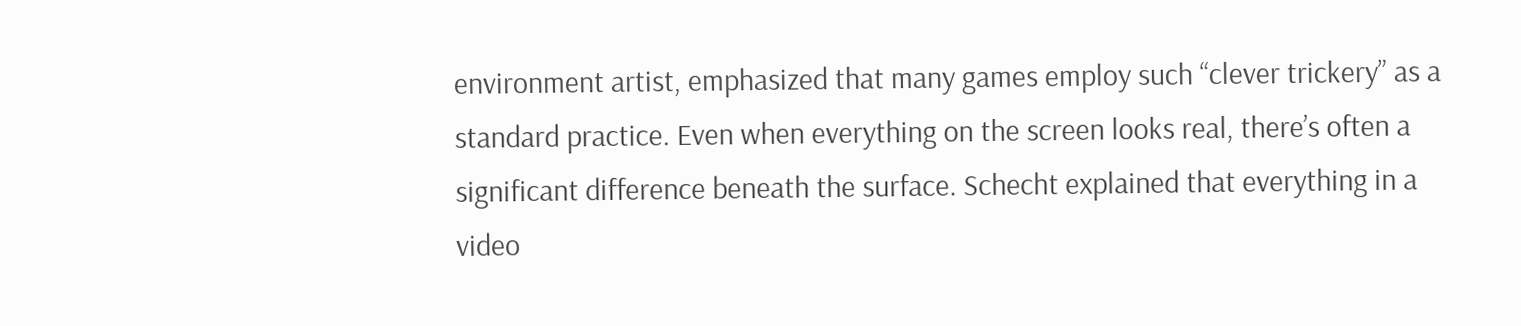environment artist, emphasized that many games employ such “clever trickery” as a standard practice. Even when everything on the screen looks real, there’s often a significant difference beneath the surface. Schecht explained that everything in a video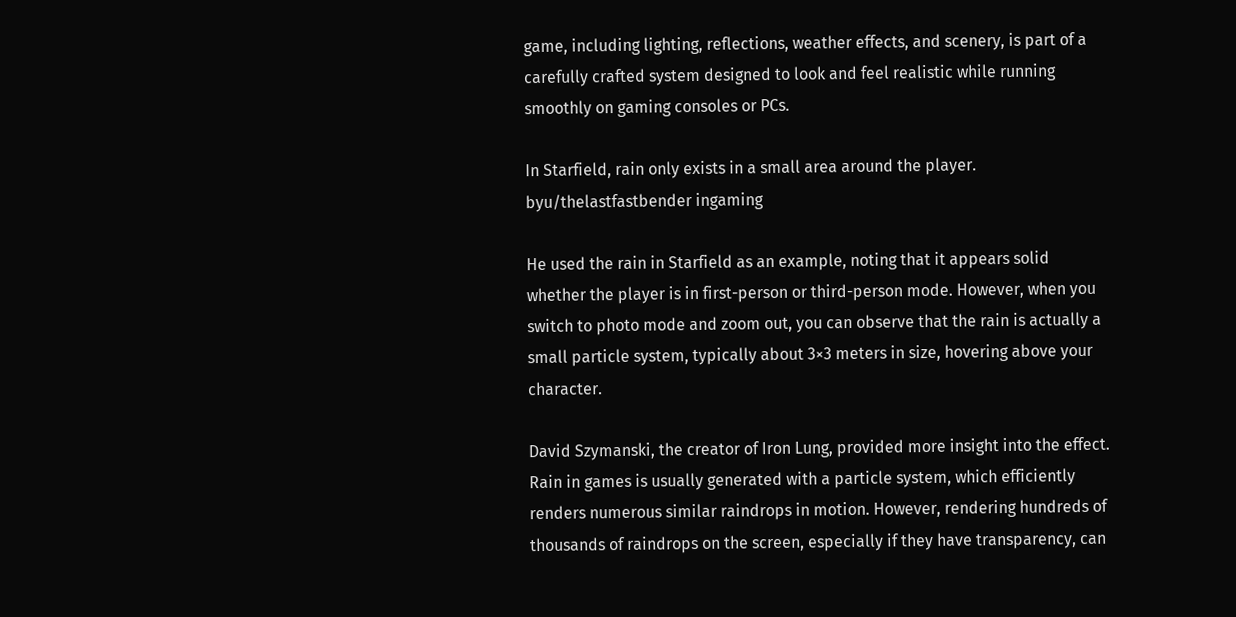game, including lighting, reflections, weather effects, and scenery, is part of a carefully crafted system designed to look and feel realistic while running smoothly on gaming consoles or PCs.

In Starfield, rain only exists in a small area around the player.
byu/thelastfastbender ingaming

He used the rain in Starfield as an example, noting that it appears solid whether the player is in first-person or third-person mode. However, when you switch to photo mode and zoom out, you can observe that the rain is actually a small particle system, typically about 3×3 meters in size, hovering above your character.

David Szymanski, the creator of Iron Lung, provided more insight into the effect. Rain in games is usually generated with a particle system, which efficiently renders numerous similar raindrops in motion. However, rendering hundreds of thousands of raindrops on the screen, especially if they have transparency, can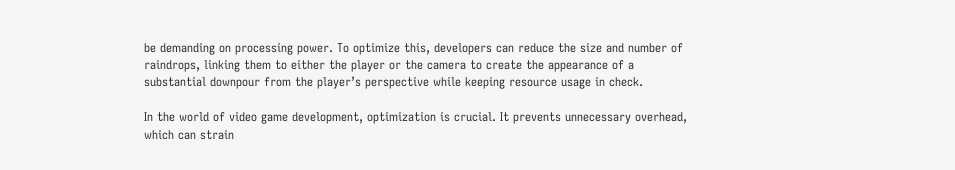be demanding on processing power. To optimize this, developers can reduce the size and number of raindrops, linking them to either the player or the camera to create the appearance of a substantial downpour from the player’s perspective while keeping resource usage in check.

In the world of video game development, optimization is crucial. It prevents unnecessary overhead, which can strain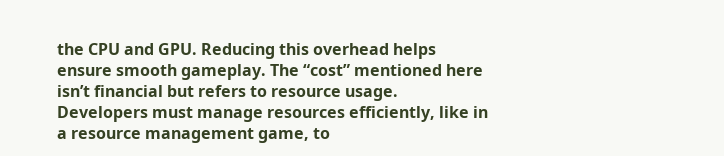the CPU and GPU. Reducing this overhead helps ensure smooth gameplay. The “cost” mentioned here isn’t financial but refers to resource usage. Developers must manage resources efficiently, like in a resource management game, to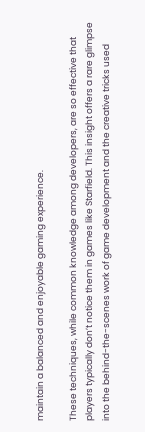maintain a balanced and enjoyable gaming experience.

These techniques, while common knowledge among developers, are so effective that players typically don’t notice them in games like Starfield. This insight offers a rare glimpse into the behind-the-scenes work of game development and the creative tricks used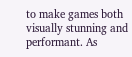to make games both visually stunning and performant. As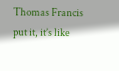Thomas Francis put it, it’s like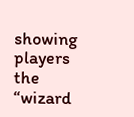showing players the “wizard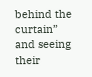behind the curtain” and seeing their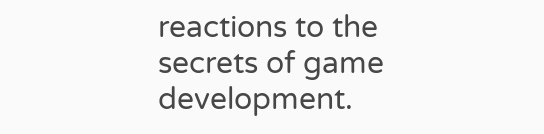reactions to the secrets of game development.